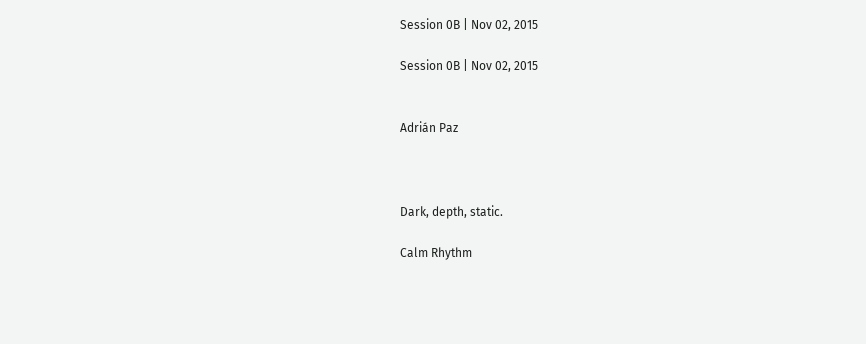Session 0B | Nov 02, 2015

Session 0B | Nov 02, 2015


Adrián Paz



Dark, depth, static.

Calm Rhythm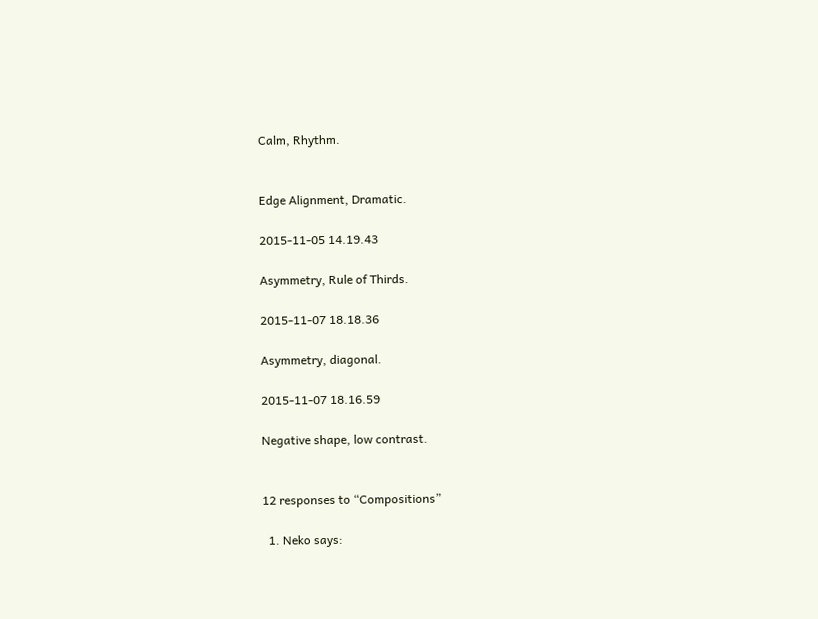Calm, Rhythm.


Edge Alignment, Dramatic.

2015-11-05 14.19.43

Asymmetry, Rule of Thirds.

2015-11-07 18.18.36

Asymmetry, diagonal.

2015-11-07 18.16.59

Negative shape, low contrast.


12 responses to “Compositions”

  1. Neko says: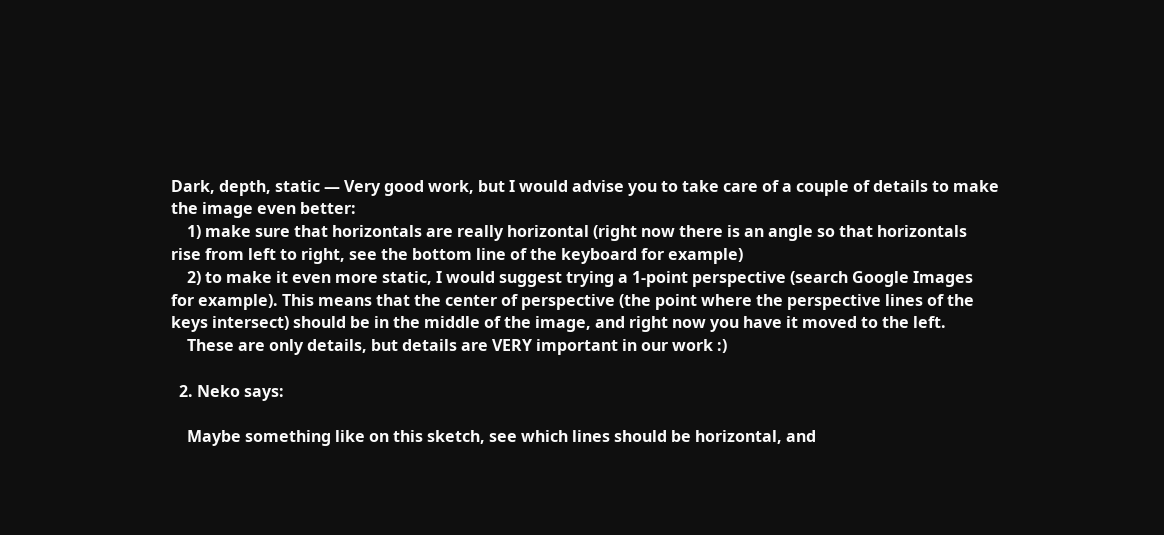Dark, depth, static — Very good work, but I would advise you to take care of a couple of details to make the image even better:
    1) make sure that horizontals are really horizontal (right now there is an angle so that horizontals rise from left to right, see the bottom line of the keyboard for example)
    2) to make it even more static, I would suggest trying a 1-point perspective (search Google Images for example). This means that the center of perspective (the point where the perspective lines of the keys intersect) should be in the middle of the image, and right now you have it moved to the left.
    These are only details, but details are VERY important in our work :)

  2. Neko says:

    Maybe something like on this sketch, see which lines should be horizontal, and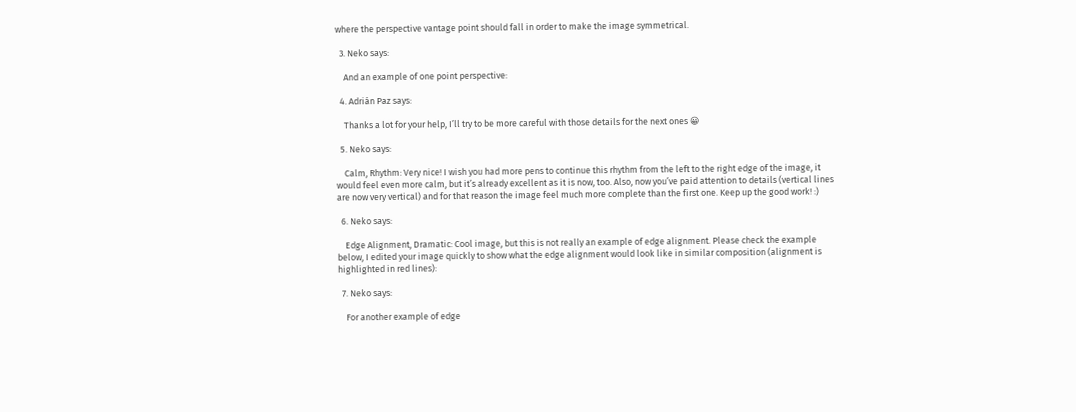where the perspective vantage point should fall in order to make the image symmetrical.

  3. Neko says:

    And an example of one point perspective:

  4. Adrián Paz says:

    Thanks a lot for your help, I’ll try to be more careful with those details for the next ones 😀

  5. Neko says:

    Calm, Rhythm: Very nice! I wish you had more pens to continue this rhythm from the left to the right edge of the image, it would feel even more calm, but it’s already excellent as it is now, too. Also, now you’ve paid attention to details (vertical lines are now very vertical) and for that reason the image feel much more complete than the first one. Keep up the good work! :)

  6. Neko says:

    Edge Alignment, Dramatic: Cool image, but this is not really an example of edge alignment. Please check the example below, I edited your image quickly to show what the edge alignment would look like in similar composition (alignment is highlighted in red lines):

  7. Neko says:

    For another example of edge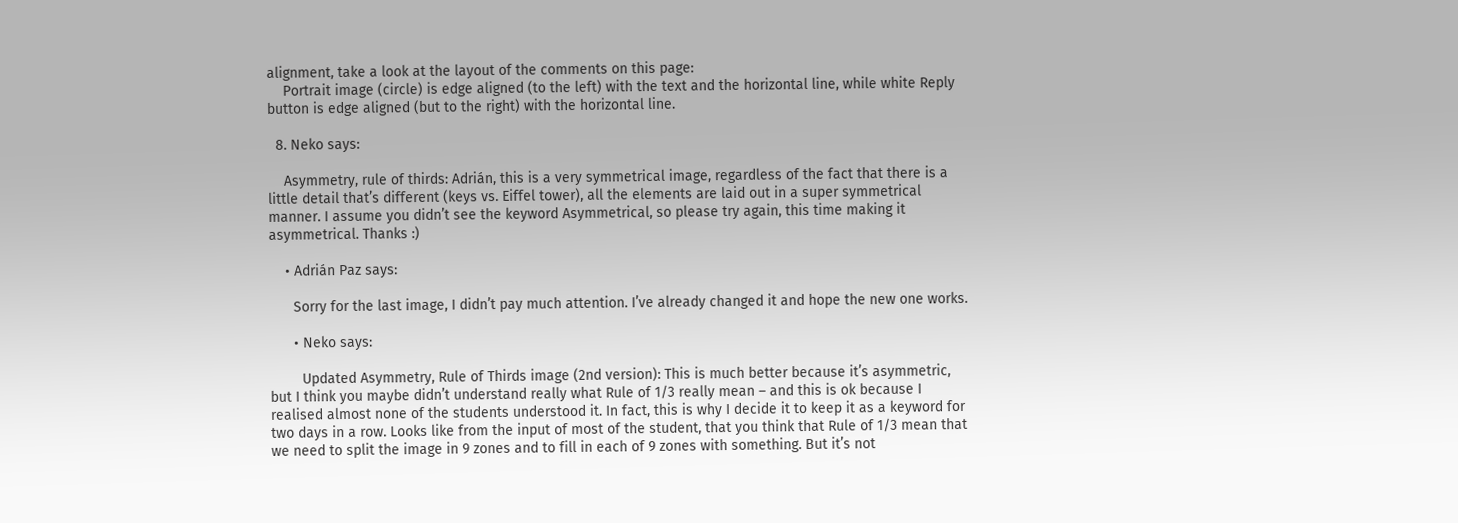alignment, take a look at the layout of the comments on this page:
    Portrait image (circle) is edge aligned (to the left) with the text and the horizontal line, while white Reply button is edge aligned (but to the right) with the horizontal line.

  8. Neko says:

    Asymmetry, rule of thirds: Adrián, this is a very symmetrical image, regardless of the fact that there is a little detail that’s different (keys vs. Eiffel tower), all the elements are laid out in a super symmetrical manner. I assume you didn’t see the keyword Asymmetrical, so please try again, this time making it asymmetrical. Thanks :)

    • Adrián Paz says:

      Sorry for the last image, I didn’t pay much attention. I’ve already changed it and hope the new one works.

      • Neko says:

        Updated Asymmetry, Rule of Thirds image (2nd version): This is much better because it’s asymmetric, but I think you maybe didn’t understand really what Rule of 1/3 really mean – and this is ok because I realised almost none of the students understood it. In fact, this is why I decide it to keep it as a keyword for two days in a row. Looks like from the input of most of the student, that you think that Rule of 1/3 mean that we need to split the image in 9 zones and to fill in each of 9 zones with something. But it’s not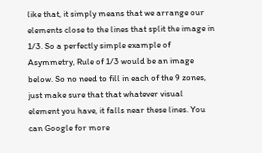like that, it simply means that we arrange our elements close to the lines that split the image in 1/3. So a perfectly simple example of Asymmetry, Rule of 1/3 would be an image below. So no need to fill in each of the 9 zones, just make sure that that whatever visual element you have, it falls near these lines. You can Google for more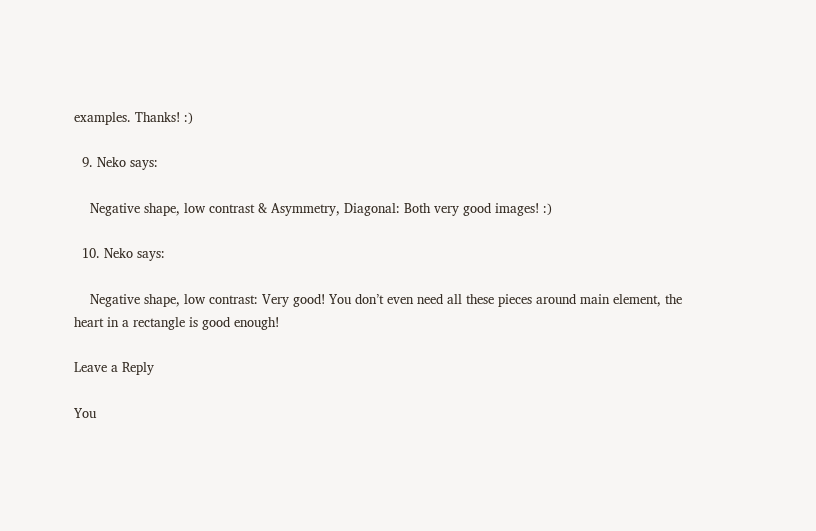examples. Thanks! :)

  9. Neko says:

    Negative shape, low contrast & Asymmetry, Diagonal: Both very good images! :)

  10. Neko says:

    Negative shape, low contrast: Very good! You don’t even need all these pieces around main element, the heart in a rectangle is good enough!

Leave a Reply

You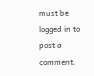must be logged in to post a comment.